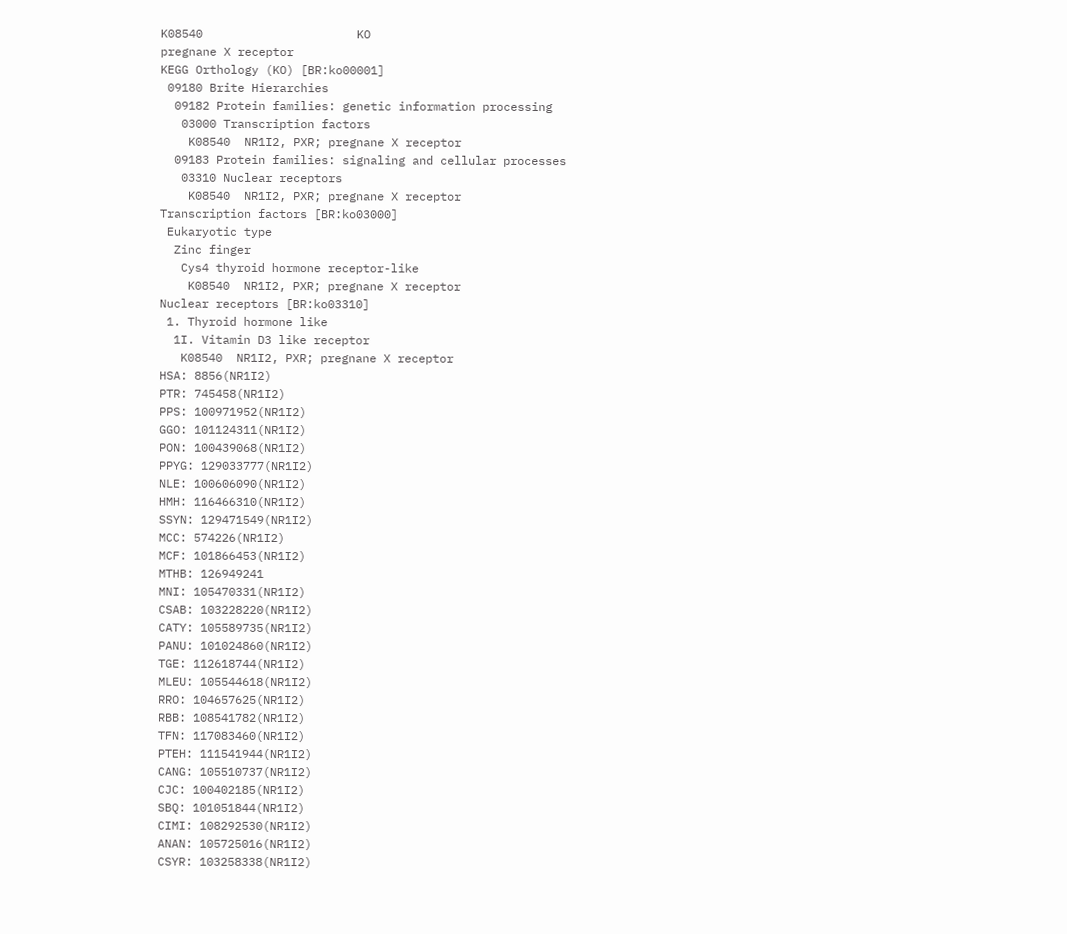K08540                      KO
pregnane X receptor
KEGG Orthology (KO) [BR:ko00001]
 09180 Brite Hierarchies
  09182 Protein families: genetic information processing
   03000 Transcription factors
    K08540  NR1I2, PXR; pregnane X receptor
  09183 Protein families: signaling and cellular processes
   03310 Nuclear receptors
    K08540  NR1I2, PXR; pregnane X receptor
Transcription factors [BR:ko03000]
 Eukaryotic type
  Zinc finger
   Cys4 thyroid hormone receptor-like
    K08540  NR1I2, PXR; pregnane X receptor
Nuclear receptors [BR:ko03310]
 1. Thyroid hormone like
  1I. Vitamin D3 like receptor
   K08540  NR1I2, PXR; pregnane X receptor
HSA: 8856(NR1I2)
PTR: 745458(NR1I2)
PPS: 100971952(NR1I2)
GGO: 101124311(NR1I2)
PON: 100439068(NR1I2)
PPYG: 129033777(NR1I2)
NLE: 100606090(NR1I2)
HMH: 116466310(NR1I2)
SSYN: 129471549(NR1I2)
MCC: 574226(NR1I2)
MCF: 101866453(NR1I2)
MTHB: 126949241
MNI: 105470331(NR1I2)
CSAB: 103228220(NR1I2)
CATY: 105589735(NR1I2)
PANU: 101024860(NR1I2)
TGE: 112618744(NR1I2)
MLEU: 105544618(NR1I2)
RRO: 104657625(NR1I2)
RBB: 108541782(NR1I2)
TFN: 117083460(NR1I2)
PTEH: 111541944(NR1I2)
CANG: 105510737(NR1I2)
CJC: 100402185(NR1I2)
SBQ: 101051844(NR1I2)
CIMI: 108292530(NR1I2)
ANAN: 105725016(NR1I2)
CSYR: 103258338(NR1I2)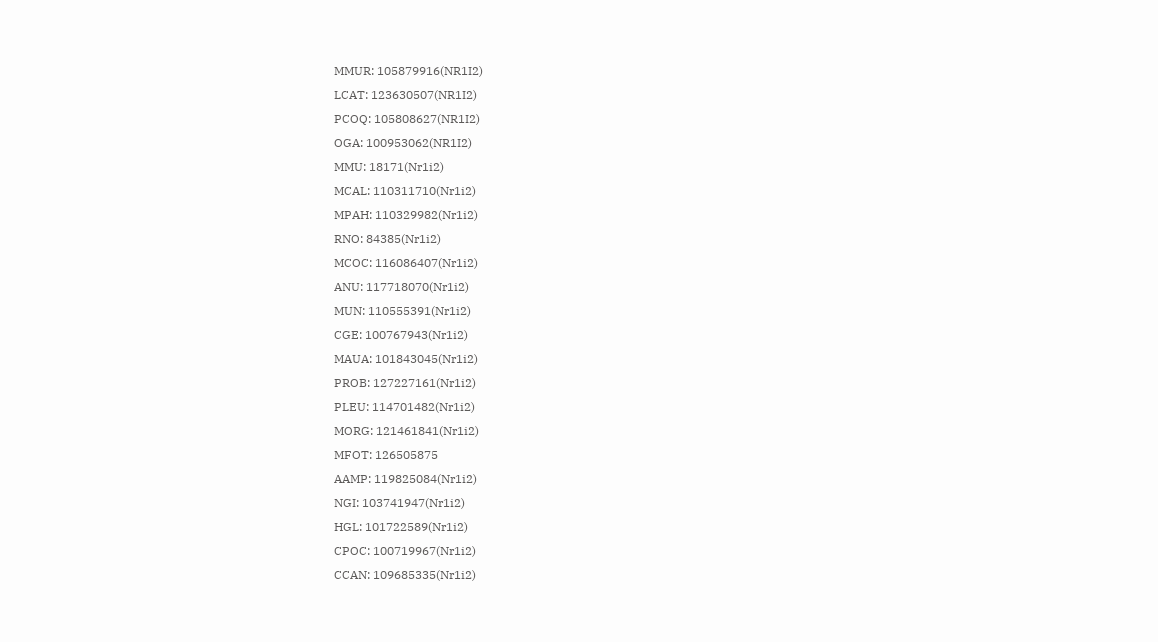MMUR: 105879916(NR1I2)
LCAT: 123630507(NR1I2)
PCOQ: 105808627(NR1I2)
OGA: 100953062(NR1I2)
MMU: 18171(Nr1i2)
MCAL: 110311710(Nr1i2)
MPAH: 110329982(Nr1i2)
RNO: 84385(Nr1i2)
MCOC: 116086407(Nr1i2)
ANU: 117718070(Nr1i2)
MUN: 110555391(Nr1i2)
CGE: 100767943(Nr1i2)
MAUA: 101843045(Nr1i2)
PROB: 127227161(Nr1i2)
PLEU: 114701482(Nr1i2)
MORG: 121461841(Nr1i2)
MFOT: 126505875
AAMP: 119825084(Nr1i2)
NGI: 103741947(Nr1i2)
HGL: 101722589(Nr1i2)
CPOC: 100719967(Nr1i2)
CCAN: 109685335(Nr1i2)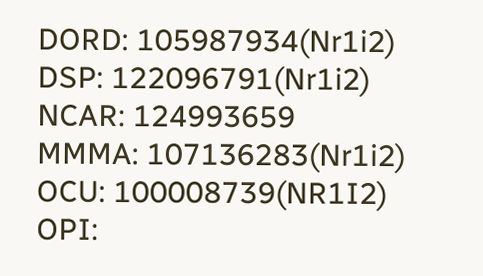DORD: 105987934(Nr1i2)
DSP: 122096791(Nr1i2)
NCAR: 124993659
MMMA: 107136283(Nr1i2)
OCU: 100008739(NR1I2)
OPI: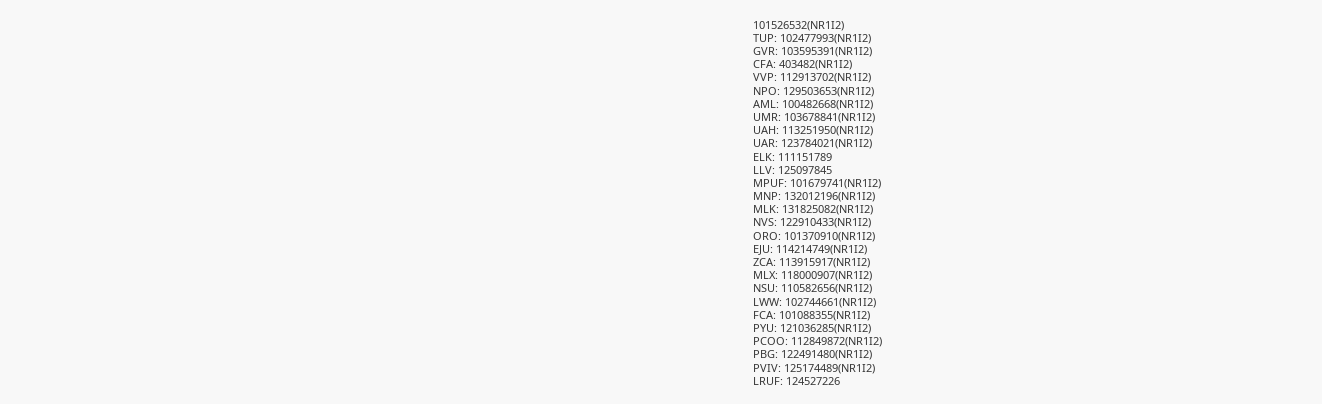101526532(NR1I2)
TUP: 102477993(NR1I2)
GVR: 103595391(NR1I2)
CFA: 403482(NR1I2)
VVP: 112913702(NR1I2)
NPO: 129503653(NR1I2)
AML: 100482668(NR1I2)
UMR: 103678841(NR1I2)
UAH: 113251950(NR1I2)
UAR: 123784021(NR1I2)
ELK: 111151789
LLV: 125097845
MPUF: 101679741(NR1I2)
MNP: 132012196(NR1I2)
MLK: 131825082(NR1I2)
NVS: 122910433(NR1I2)
ORO: 101370910(NR1I2)
EJU: 114214749(NR1I2)
ZCA: 113915917(NR1I2)
MLX: 118000907(NR1I2)
NSU: 110582656(NR1I2)
LWW: 102744661(NR1I2)
FCA: 101088355(NR1I2)
PYU: 121036285(NR1I2)
PCOO: 112849872(NR1I2)
PBG: 122491480(NR1I2)
PVIV: 125174489(NR1I2)
LRUF: 124527226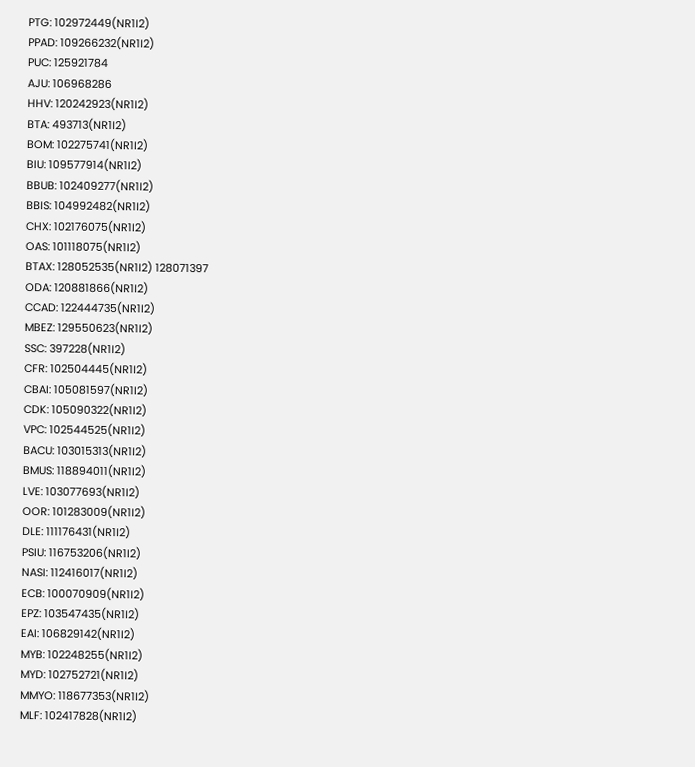PTG: 102972449(NR1I2)
PPAD: 109266232(NR1I2)
PUC: 125921784
AJU: 106968286
HHV: 120242923(NR1I2)
BTA: 493713(NR1I2)
BOM: 102275741(NR1I2)
BIU: 109577914(NR1I2)
BBUB: 102409277(NR1I2)
BBIS: 104992482(NR1I2)
CHX: 102176075(NR1I2)
OAS: 101118075(NR1I2)
BTAX: 128052535(NR1I2) 128071397
ODA: 120881866(NR1I2)
CCAD: 122444735(NR1I2)
MBEZ: 129550623(NR1I2)
SSC: 397228(NR1I2)
CFR: 102504445(NR1I2)
CBAI: 105081597(NR1I2)
CDK: 105090322(NR1I2)
VPC: 102544525(NR1I2)
BACU: 103015313(NR1I2)
BMUS: 118894011(NR1I2)
LVE: 103077693(NR1I2)
OOR: 101283009(NR1I2)
DLE: 111176431(NR1I2)
PSIU: 116753206(NR1I2)
NASI: 112416017(NR1I2)
ECB: 100070909(NR1I2)
EPZ: 103547435(NR1I2)
EAI: 106829142(NR1I2)
MYB: 102248255(NR1I2)
MYD: 102752721(NR1I2)
MMYO: 118677353(NR1I2)
MLF: 102417828(NR1I2)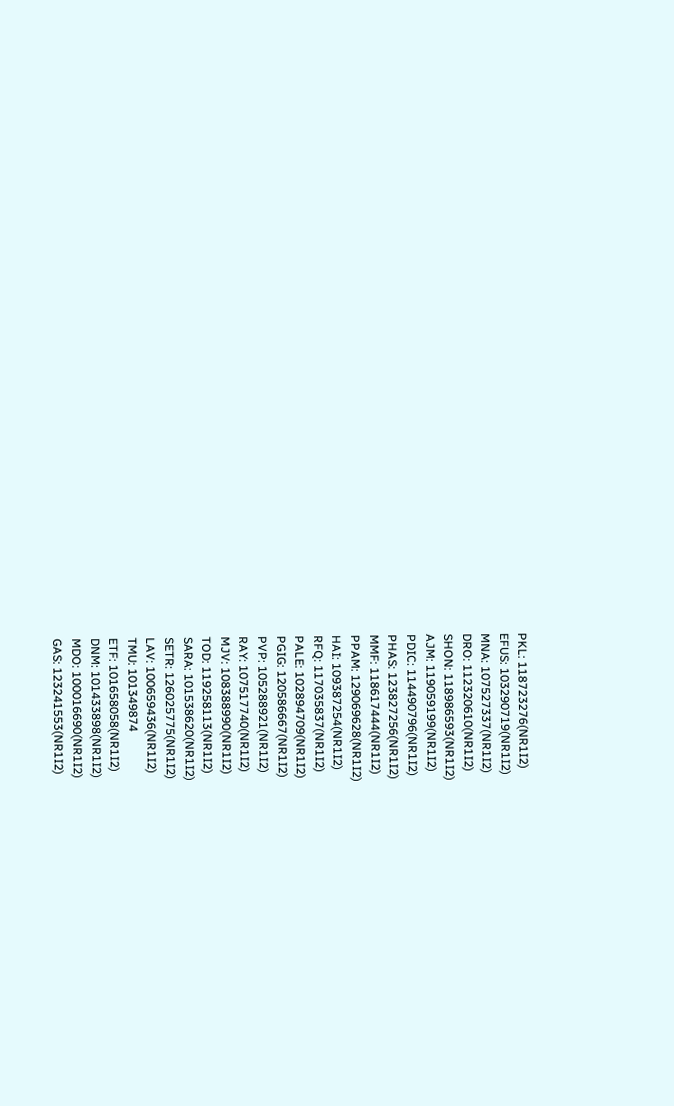PKL: 118723276(NR1I2)
EFUS: 103290719(NR1I2)
MNA: 107527337(NR1I2)
DRO: 112320610(NR1I2)
SHON: 118986593(NR1I2)
AJM: 119059199(NR1I2)
PDIC: 114490796(NR1I2)
PHAS: 123827256(NR1I2)
MMF: 118617444(NR1I2)
PPAM: 129069628(NR1I2)
HAI: 109387254(NR1I2)
RFQ: 117035837(NR1I2)
PALE: 102894709(NR1I2)
PGIG: 120586667(NR1I2)
PVP: 105288921(NR1I2)
RAY: 107517740(NR1I2)
MJV: 108388990(NR1I2)
TOD: 119258113(NR1I2)
SARA: 101538620(NR1I2)
SETR: 126025775(NR1I2)
LAV: 100659436(NR1I2)
TMU: 101349874
ETF: 101658058(NR1I2)
DNM: 101433898(NR1I2)
MDO: 100016690(NR1I2)
GAS: 123241553(NR1I2)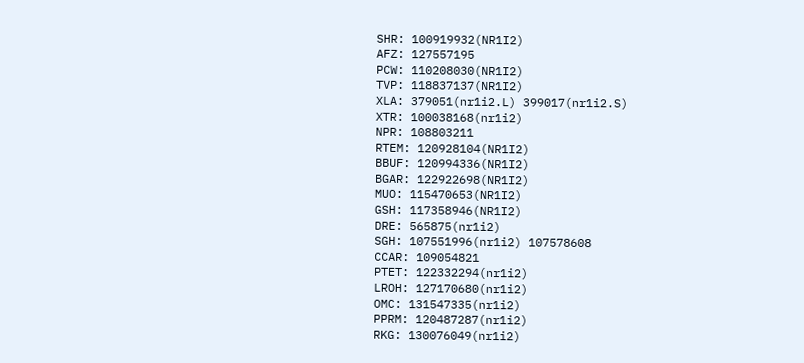SHR: 100919932(NR1I2)
AFZ: 127557195
PCW: 110208030(NR1I2)
TVP: 118837137(NR1I2)
XLA: 379051(nr1i2.L) 399017(nr1i2.S)
XTR: 100038168(nr1i2)
NPR: 108803211
RTEM: 120928104(NR1I2)
BBUF: 120994336(NR1I2)
BGAR: 122922698(NR1I2)
MUO: 115470653(NR1I2)
GSH: 117358946(NR1I2)
DRE: 565875(nr1i2)
SGH: 107551996(nr1i2) 107578608
CCAR: 109054821
PTET: 122332294(nr1i2)
LROH: 127170680(nr1i2)
OMC: 131547335(nr1i2)
PPRM: 120487287(nr1i2)
RKG: 130076049(nr1i2)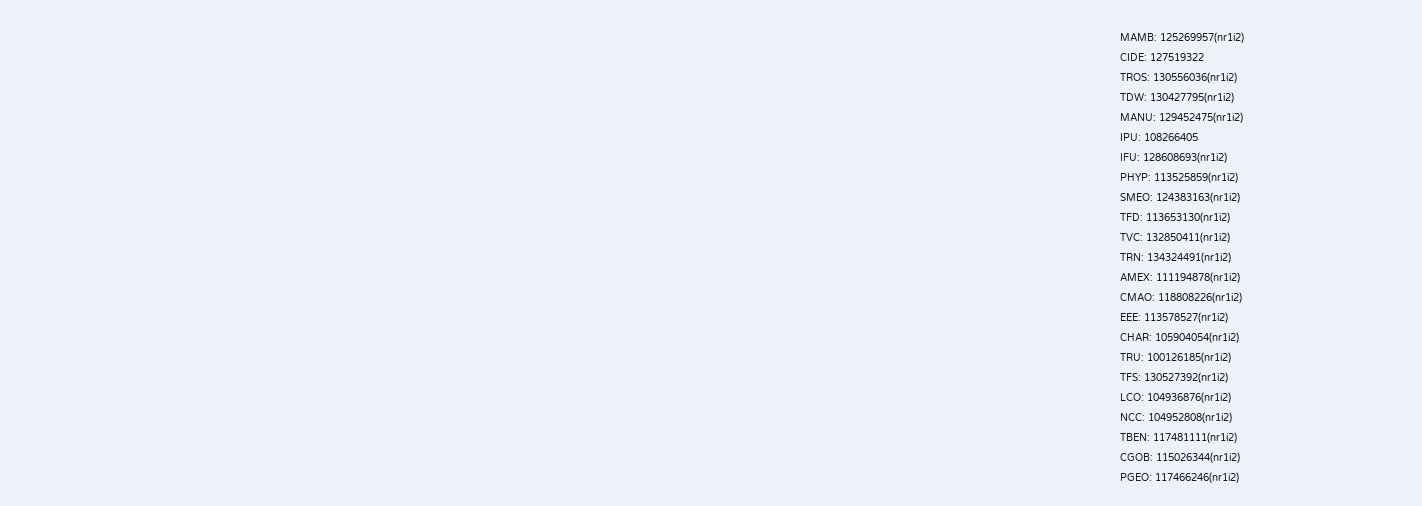MAMB: 125269957(nr1i2)
CIDE: 127519322
TROS: 130556036(nr1i2)
TDW: 130427795(nr1i2)
MANU: 129452475(nr1i2)
IPU: 108266405
IFU: 128608693(nr1i2)
PHYP: 113525859(nr1i2)
SMEO: 124383163(nr1i2)
TFD: 113653130(nr1i2)
TVC: 132850411(nr1i2)
TRN: 134324491(nr1i2)
AMEX: 111194878(nr1i2)
CMAO: 118808226(nr1i2)
EEE: 113578527(nr1i2)
CHAR: 105904054(nr1i2)
TRU: 100126185(nr1i2)
TFS: 130527392(nr1i2)
LCO: 104936876(nr1i2)
NCC: 104952808(nr1i2)
TBEN: 117481111(nr1i2)
CGOB: 115026344(nr1i2)
PGEO: 117466246(nr1i2)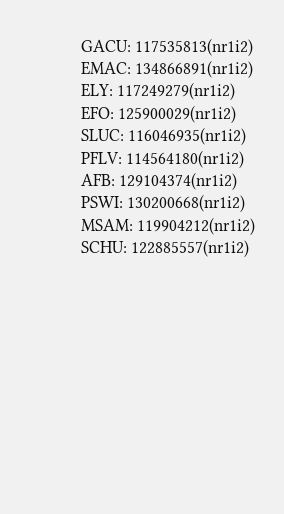GACU: 117535813(nr1i2)
EMAC: 134866891(nr1i2)
ELY: 117249279(nr1i2)
EFO: 125900029(nr1i2)
SLUC: 116046935(nr1i2)
PFLV: 114564180(nr1i2)
AFB: 129104374(nr1i2)
PSWI: 130200668(nr1i2)
MSAM: 119904212(nr1i2)
SCHU: 122885557(nr1i2)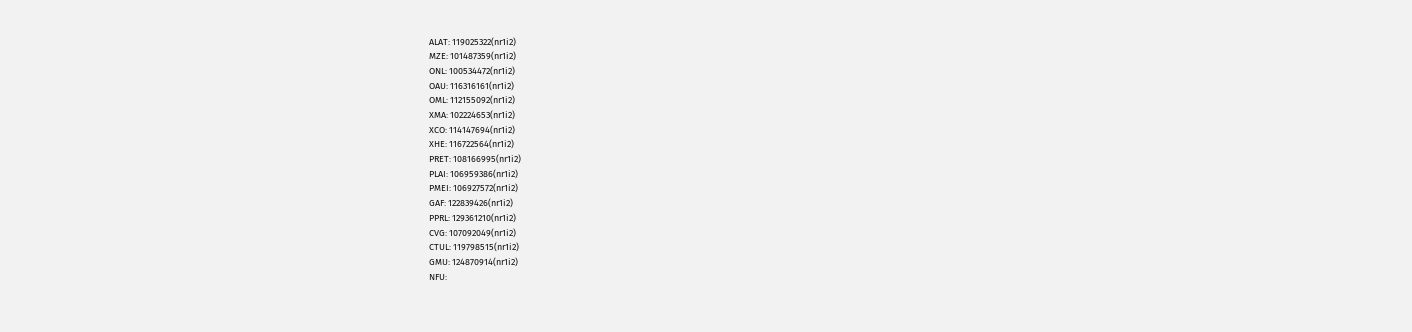ALAT: 119025322(nr1i2)
MZE: 101487359(nr1i2)
ONL: 100534472(nr1i2)
OAU: 116316161(nr1i2)
OML: 112155092(nr1i2)
XMA: 102224653(nr1i2)
XCO: 114147694(nr1i2)
XHE: 116722564(nr1i2)
PRET: 108166995(nr1i2)
PLAI: 106959386(nr1i2)
PMEI: 106927572(nr1i2)
GAF: 122839426(nr1i2)
PPRL: 129361210(nr1i2)
CVG: 107092049(nr1i2)
CTUL: 119798515(nr1i2)
GMU: 124870914(nr1i2)
NFU: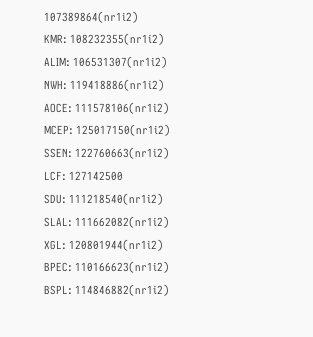107389864(nr1i2)
KMR: 108232355(nr1i2)
ALIM: 106531307(nr1i2)
NWH: 119418886(nr1i2)
AOCE: 111578106(nr1i2)
MCEP: 125017150(nr1i2)
SSEN: 122760663(nr1i2)
LCF: 127142500
SDU: 111218540(nr1i2)
SLAL: 111662082(nr1i2)
XGL: 120801944(nr1i2)
BPEC: 110166623(nr1i2)
BSPL: 114846882(nr1i2)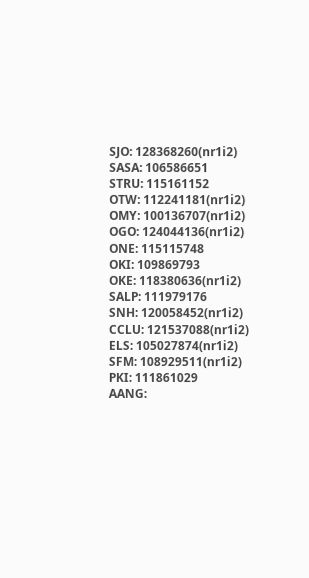SJO: 128368260(nr1i2)
SASA: 106586651
STRU: 115161152
OTW: 112241181(nr1i2)
OMY: 100136707(nr1i2)
OGO: 124044136(nr1i2)
ONE: 115115748
OKI: 109869793
OKE: 118380636(nr1i2)
SALP: 111979176
SNH: 120058452(nr1i2)
CCLU: 121537088(nr1i2)
ELS: 105027874(nr1i2)
SFM: 108929511(nr1i2)
PKI: 111861029
AANG: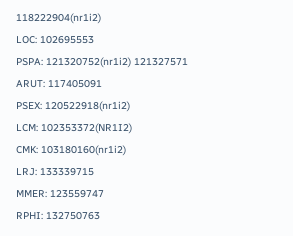118222904(nr1i2)
LOC: 102695553
PSPA: 121320752(nr1i2) 121327571
ARUT: 117405091
PSEX: 120522918(nr1i2)
LCM: 102353372(NR1I2)
CMK: 103180160(nr1i2)
LRJ: 133339715
MMER: 123559747
RPHI: 132750763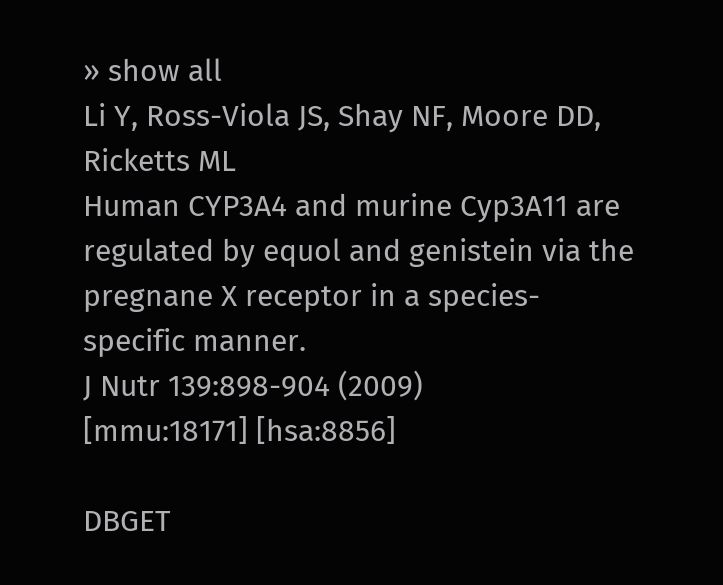» show all
Li Y, Ross-Viola JS, Shay NF, Moore DD, Ricketts ML
Human CYP3A4 and murine Cyp3A11 are regulated by equol and genistein via the pregnane X receptor in a species-specific manner.
J Nutr 139:898-904 (2009)
[mmu:18171] [hsa:8856]

DBGET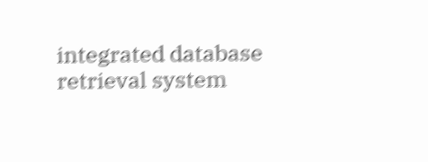integrated database retrieval system